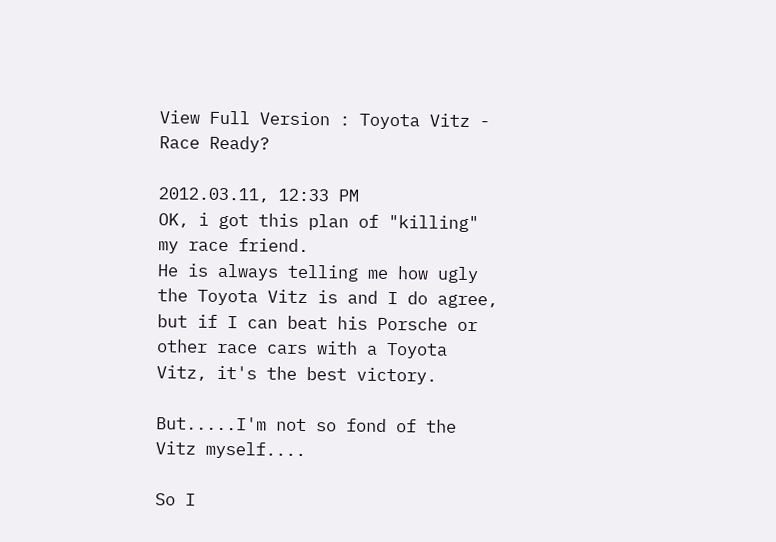View Full Version : Toyota Vitz - Race Ready?

2012.03.11, 12:33 PM
OK, i got this plan of "killing" my race friend.
He is always telling me how ugly the Toyota Vitz is and I do agree, but if I can beat his Porsche or other race cars with a Toyota Vitz, it's the best victory.

But.....I'm not so fond of the Vitz myself....

So I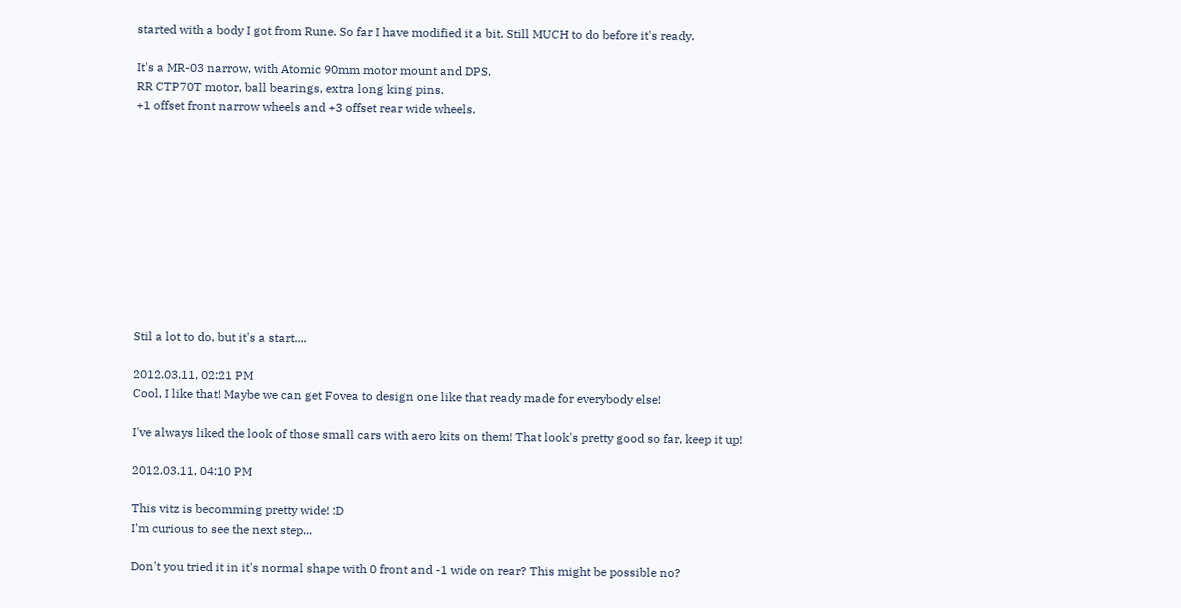started with a body I got from Rune. So far I have modified it a bit. Still MUCH to do before it's ready.

It's a MR-03 narrow, with Atomic 90mm motor mount and DPS.
RR CTP70T motor, ball bearings, extra long king pins.
+1 offset front narrow wheels and +3 offset rear wide wheels.











Stil a lot to do, but it's a start....

2012.03.11, 02:21 PM
Cool, I like that! Maybe we can get Fovea to design one like that ready made for everybody else!

I've always liked the look of those small cars with aero kits on them! That look's pretty good so far, keep it up!

2012.03.11, 04:10 PM

This vitz is becomming pretty wide! :D
I'm curious to see the next step...

Don't you tried it in it's normal shape with 0 front and -1 wide on rear? This might be possible no?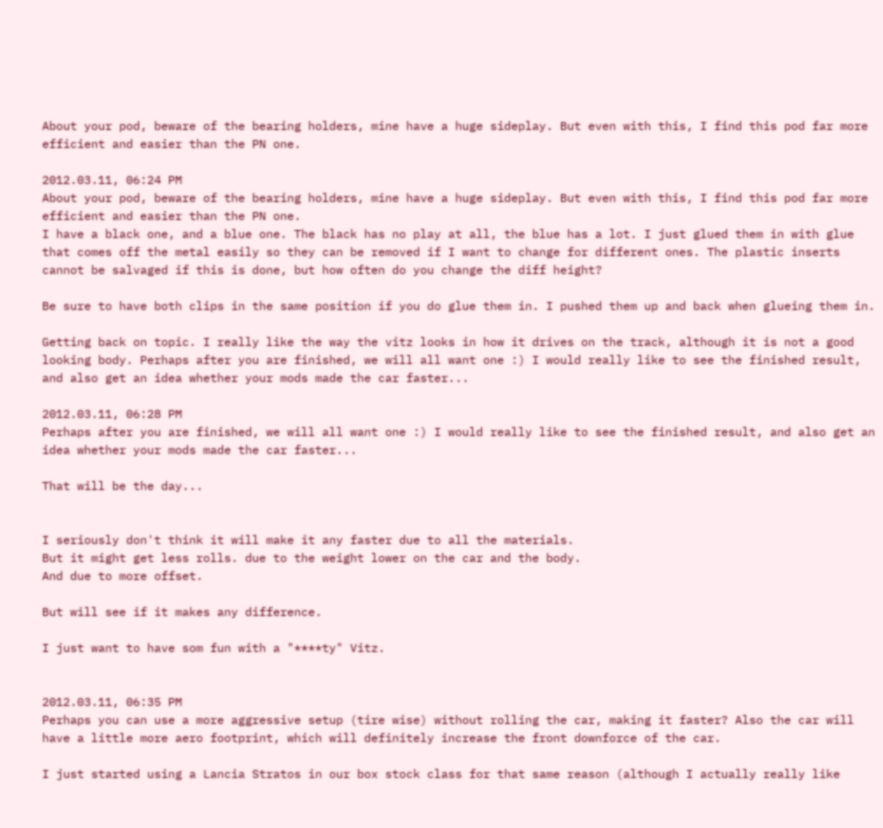About your pod, beware of the bearing holders, mine have a huge sideplay. But even with this, I find this pod far more efficient and easier than the PN one.

2012.03.11, 06:24 PM
About your pod, beware of the bearing holders, mine have a huge sideplay. But even with this, I find this pod far more efficient and easier than the PN one.
I have a black one, and a blue one. The black has no play at all, the blue has a lot. I just glued them in with glue that comes off the metal easily so they can be removed if I want to change for different ones. The plastic inserts cannot be salvaged if this is done, but how often do you change the diff height?

Be sure to have both clips in the same position if you do glue them in. I pushed them up and back when glueing them in.

Getting back on topic. I really like the way the vitz looks in how it drives on the track, although it is not a good looking body. Perhaps after you are finished, we will all want one :) I would really like to see the finished result, and also get an idea whether your mods made the car faster...

2012.03.11, 06:28 PM
Perhaps after you are finished, we will all want one :) I would really like to see the finished result, and also get an idea whether your mods made the car faster...

That will be the day...


I seriously don't think it will make it any faster due to all the materials.
But it might get less rolls. due to the weight lower on the car and the body.
And due to more offset.

But will see if it makes any difference.

I just want to have som fun with a "****ty" Vitz.


2012.03.11, 06:35 PM
Perhaps you can use a more aggressive setup (tire wise) without rolling the car, making it faster? Also the car will have a little more aero footprint, which will definitely increase the front downforce of the car.

I just started using a Lancia Stratos in our box stock class for that same reason (although I actually really like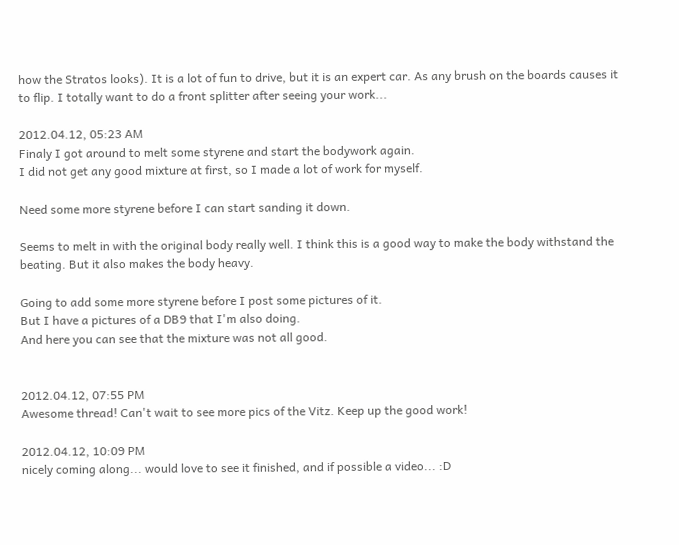how the Stratos looks). It is a lot of fun to drive, but it is an expert car. As any brush on the boards causes it to flip. I totally want to do a front splitter after seeing your work...

2012.04.12, 05:23 AM
Finaly I got around to melt some styrene and start the bodywork again.
I did not get any good mixture at first, so I made a lot of work for myself.

Need some more styrene before I can start sanding it down.

Seems to melt in with the original body really well. I think this is a good way to make the body withstand the beating. But it also makes the body heavy.

Going to add some more styrene before I post some pictures of it.
But I have a pictures of a DB9 that I'm also doing.
And here you can see that the mixture was not all good.


2012.04.12, 07:55 PM
Awesome thread! Can't wait to see more pics of the Vitz. Keep up the good work!

2012.04.12, 10:09 PM
nicely coming along... would love to see it finished, and if possible a video... :D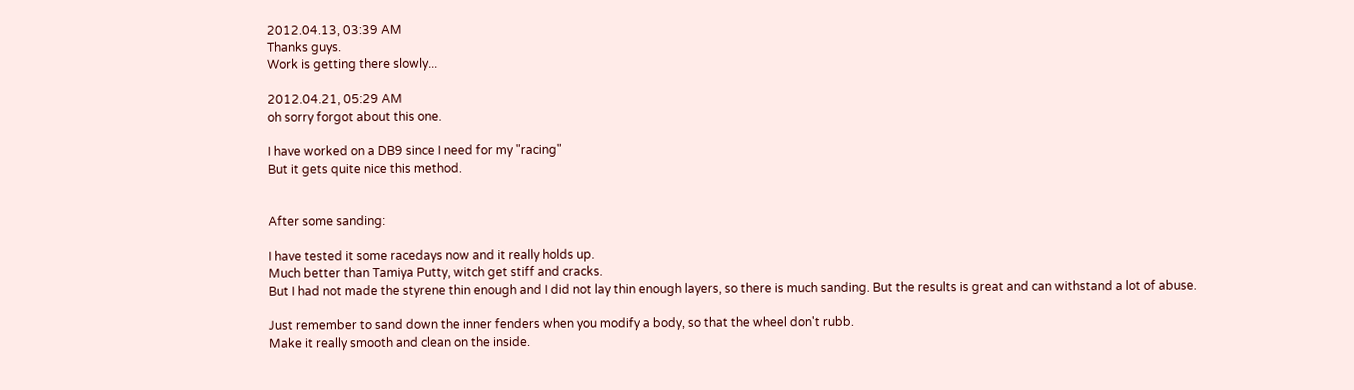2012.04.13, 03:39 AM
Thanks guys.
Work is getting there slowly...

2012.04.21, 05:29 AM
oh sorry forgot about this one.

I have worked on a DB9 since I need for my "racing"
But it gets quite nice this method.


After some sanding:

I have tested it some racedays now and it really holds up.
Much better than Tamiya Putty, witch get stiff and cracks.
But I had not made the styrene thin enough and I did not lay thin enough layers, so there is much sanding. But the results is great and can withstand a lot of abuse.

Just remember to sand down the inner fenders when you modify a body, so that the wheel don't rubb.
Make it really smooth and clean on the inside.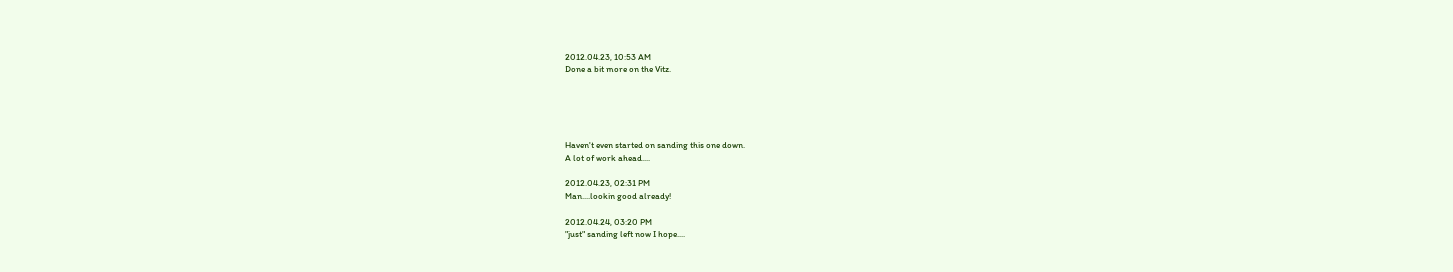2012.04.23, 10:53 AM
Done a bit more on the Vitz.





Haven't even started on sanding this one down.
A lot of work ahead....

2012.04.23, 02:31 PM
Man....lookin good already!

2012.04.24, 03:20 PM
"just" sanding left now I hope....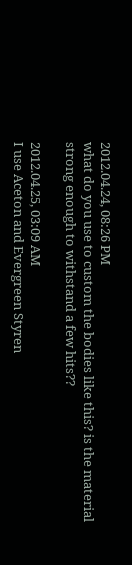2012.04.24, 08:26 PM
what do you use to custom the bodies like this? is the material strong enough to withstand a few hits??

2012.04.25, 03:09 AM
I use Aceton and Evergreen Styren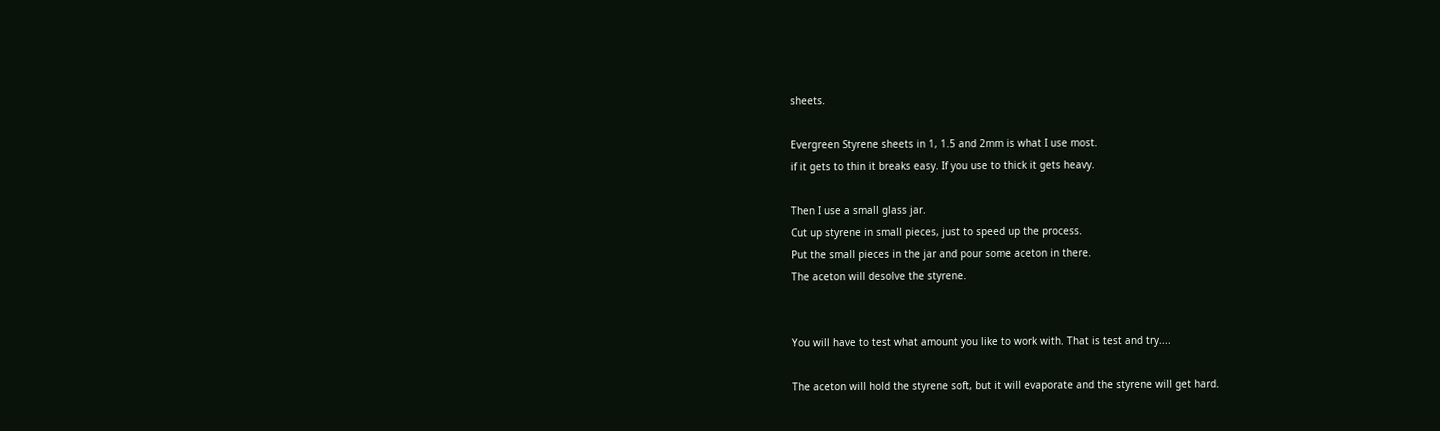sheets.

Evergreen Styrene sheets in 1, 1.5 and 2mm is what I use most.
if it gets to thin it breaks easy. If you use to thick it gets heavy.

Then I use a small glass jar.
Cut up styrene in small pieces, just to speed up the process.
Put the small pieces in the jar and pour some aceton in there.
The aceton will desolve the styrene.


You will have to test what amount you like to work with. That is test and try....

The aceton will hold the styrene soft, but it will evaporate and the styrene will get hard.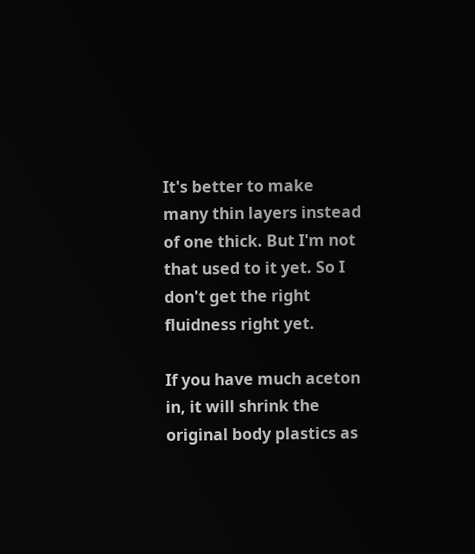It's better to make many thin layers instead of one thick. But I'm not that used to it yet. So I don't get the right fluidness right yet.

If you have much aceton in, it will shrink the original body plastics as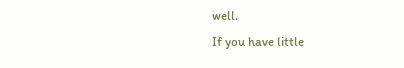well.
If you have little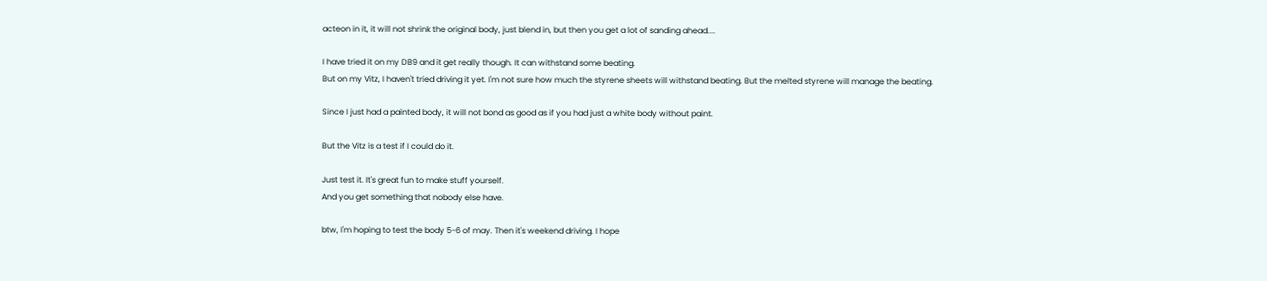acteon in it, it will not shrink the original body, just blend in, but then you get a lot of sanding ahead....

I have tried it on my DB9 and it get really though. It can withstand some beating.
But on my Vitz, I haven't tried driving it yet. I'm not sure how much the styrene sheets will withstand beating. But the melted styrene will manage the beating.

Since I just had a painted body, it will not bond as good as if you had just a white body without paint.

But the Vitz is a test if I could do it.

Just test it. It's great fun to make stuff yourself.
And you get something that nobody else have.

btw, I'm hoping to test the body 5-6 of may. Then it's weekend driving. I hope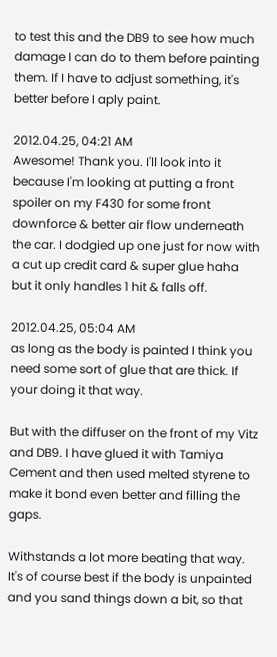to test this and the DB9 to see how much damage I can do to them before painting them. If I have to adjust something, it's better before I aply paint.

2012.04.25, 04:21 AM
Awesome! Thank you. I'll look into it because I'm looking at putting a front spoiler on my F430 for some front downforce & better air flow underneath the car. I dodgied up one just for now with a cut up credit card & super glue haha but it only handles 1 hit & falls off.

2012.04.25, 05:04 AM
as long as the body is painted I think you need some sort of glue that are thick. If your doing it that way.

But with the diffuser on the front of my Vitz and DB9. I have glued it with Tamiya Cement and then used melted styrene to make it bond even better and filling the gaps.

Withstands a lot more beating that way.
It's of course best if the body is unpainted and you sand things down a bit, so that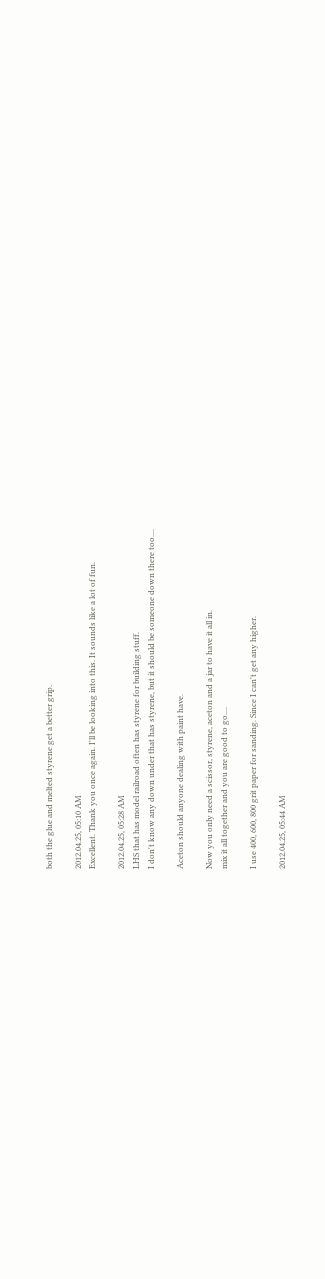both the glue and melted styrene get a better grip.

2012.04.25, 05:10 AM
Excellent. Thank you once again. I'll be looking into this. It sounds like a lot of fun.

2012.04.25, 05:28 AM
LHS that has model railroad often has styrene for building stuff.
I don't know any down under that has styrene, but it should be someone down there too....

Aceton should anyone dealing with paint have.

Now you only need a scissor, styrene, aceton and a jar to have it all in.
mix it all together and you are good to go....

I use 400, 600, 800 grit paper for sanding. Since I can't get any higher.

2012.04.25, 05:44 AM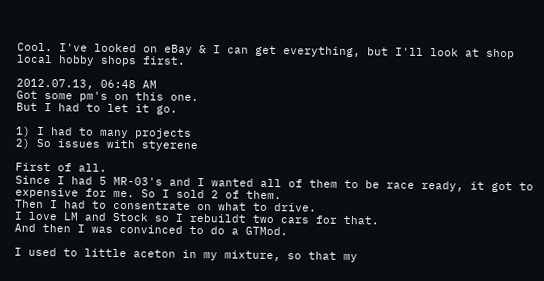Cool. I've looked on eBay & I can get everything, but I'll look at shop local hobby shops first.

2012.07.13, 06:48 AM
Got some pm's on this one.
But I had to let it go.

1) I had to many projects
2) So issues with styerene

First of all.
Since I had 5 MR-03's and I wanted all of them to be race ready, it got to expensive for me. So I sold 2 of them.
Then I had to consentrate on what to drive.
I love LM and Stock so I rebuildt two cars for that.
And then I was convinced to do a GTMod.

I used to little aceton in my mixture, so that my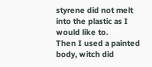styrene did not melt into the plastic as I would like to.
Then I used a painted body, witch did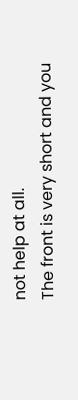not help at all.
The front is very short and you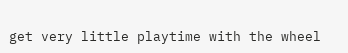get very little playtime with the wheel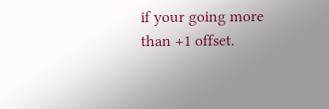if your going more than +1 offset.